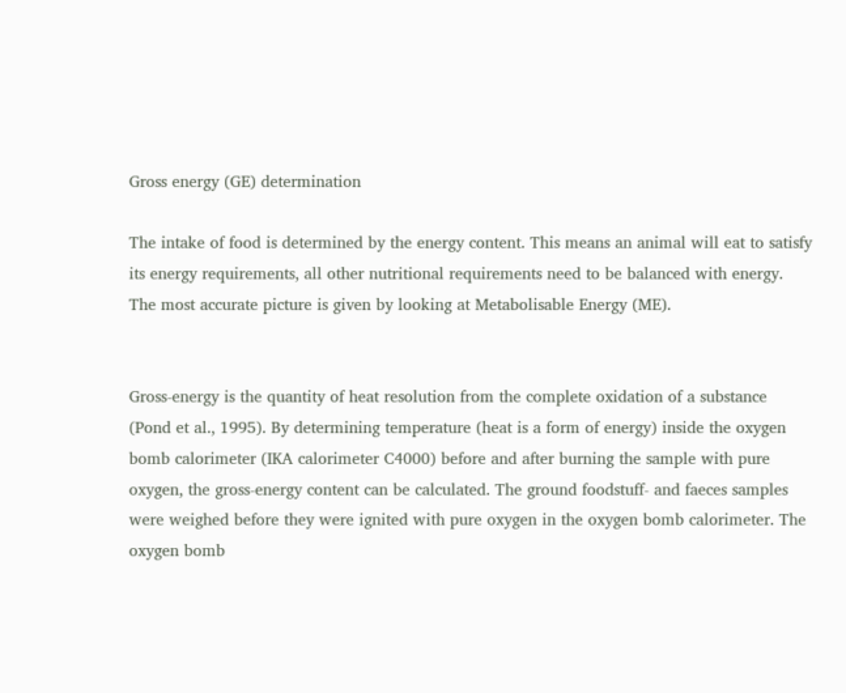Gross energy (GE) determination

The intake of food is determined by the energy content. This means an animal will eat to satisfy its energy requirements, all other nutritional requirements need to be balanced with energy. The most accurate picture is given by looking at Metabolisable Energy (ME).


Gross-energy is the quantity of heat resolution from the complete oxidation of a substance (Pond et al., 1995). By determining temperature (heat is a form of energy) inside the oxygen bomb calorimeter (IKA calorimeter C4000) before and after burning the sample with pure oxygen, the gross-energy content can be calculated. The ground foodstuff- and faeces samples were weighed before they were ignited with pure oxygen in the oxygen bomb calorimeter. The oxygen bomb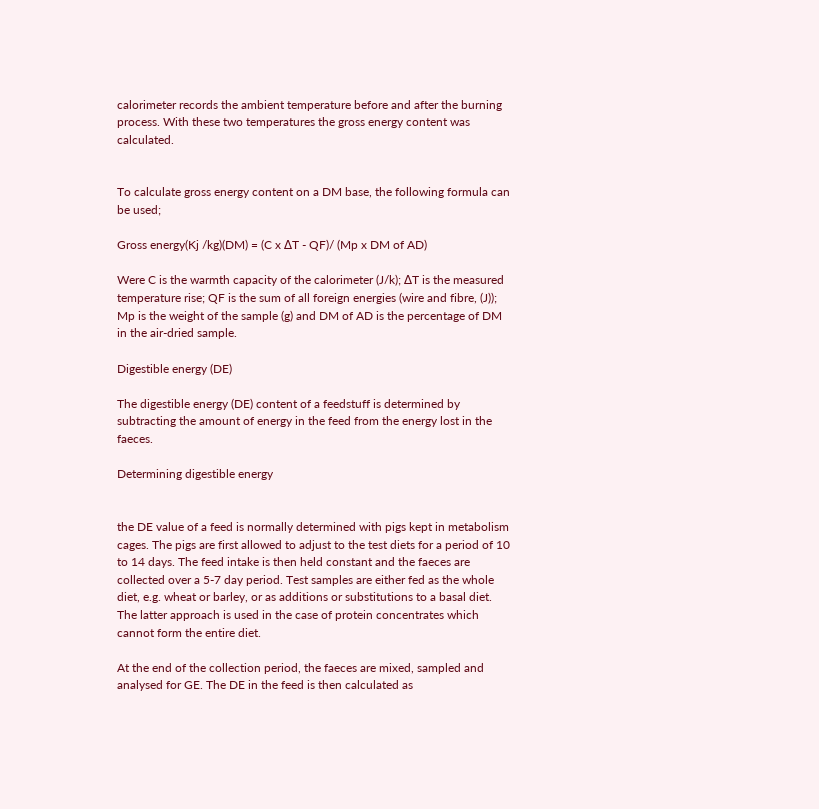calorimeter records the ambient temperature before and after the burning process. With these two temperatures the gross energy content was calculated.


To calculate gross energy content on a DM base, the following formula can be used;

Gross energy(Kj /kg)(DM) = (C x ∆T - QF)/ (Mp x DM of AD)

Were C is the warmth capacity of the calorimeter (J/k); ∆T is the measured temperature rise; QF is the sum of all foreign energies (wire and fibre, (J)); Mp is the weight of the sample (g) and DM of AD is the percentage of DM in the air-dried sample.

Digestible energy (DE)

The digestible energy (DE) content of a feedstuff is determined by subtracting the amount of energy in the feed from the energy lost in the faeces.

Determining digestible energy


the DE value of a feed is normally determined with pigs kept in metabolism cages. The pigs are first allowed to adjust to the test diets for a period of 10 to 14 days. The feed intake is then held constant and the faeces are collected over a 5-7 day period. Test samples are either fed as the whole diet, e.g. wheat or barley, or as additions or substitutions to a basal diet. The latter approach is used in the case of protein concentrates which cannot form the entire diet.

At the end of the collection period, the faeces are mixed, sampled and analysed for GE. The DE in the feed is then calculated as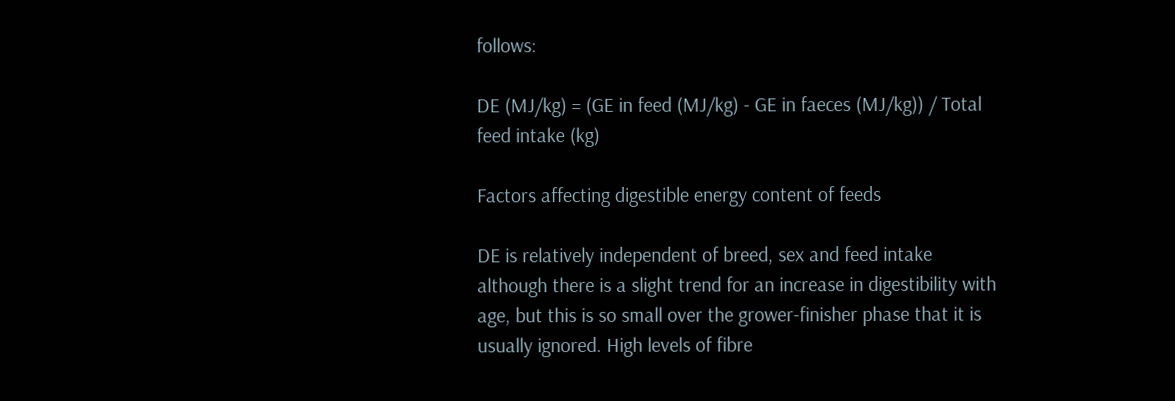follows:

DE (MJ/kg) = (GE in feed (MJ/kg) - GE in faeces (MJ/kg)) / Total feed intake (kg)

Factors affecting digestible energy content of feeds

DE is relatively independent of breed, sex and feed intake although there is a slight trend for an increase in digestibility with age, but this is so small over the grower-finisher phase that it is usually ignored. High levels of fibre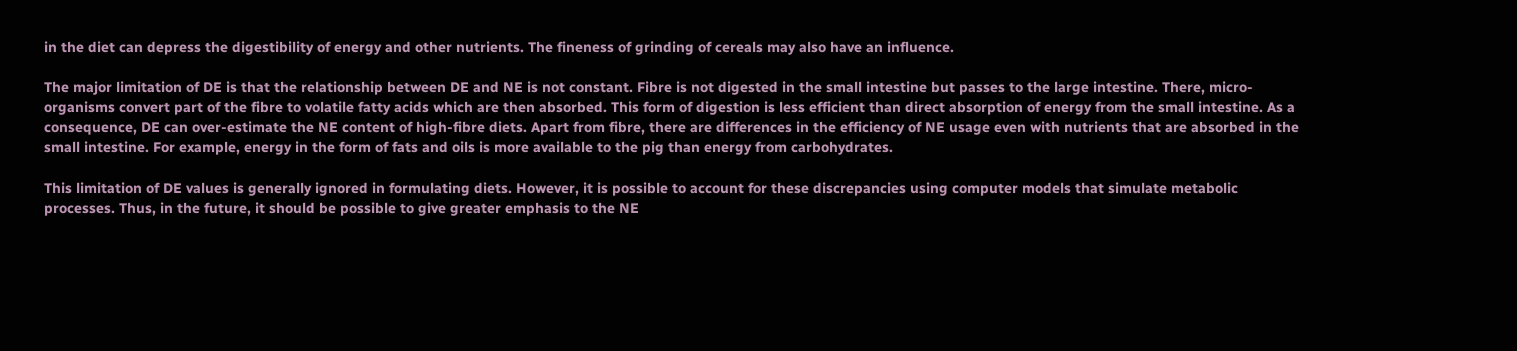in the diet can depress the digestibility of energy and other nutrients. The fineness of grinding of cereals may also have an influence.

The major limitation of DE is that the relationship between DE and NE is not constant. Fibre is not digested in the small intestine but passes to the large intestine. There, micro-organisms convert part of the fibre to volatile fatty acids which are then absorbed. This form of digestion is less efficient than direct absorption of energy from the small intestine. As a consequence, DE can over-estimate the NE content of high-fibre diets. Apart from fibre, there are differences in the efficiency of NE usage even with nutrients that are absorbed in the small intestine. For example, energy in the form of fats and oils is more available to the pig than energy from carbohydrates.

This limitation of DE values is generally ignored in formulating diets. However, it is possible to account for these discrepancies using computer models that simulate metabolic processes. Thus, in the future, it should be possible to give greater emphasis to the NE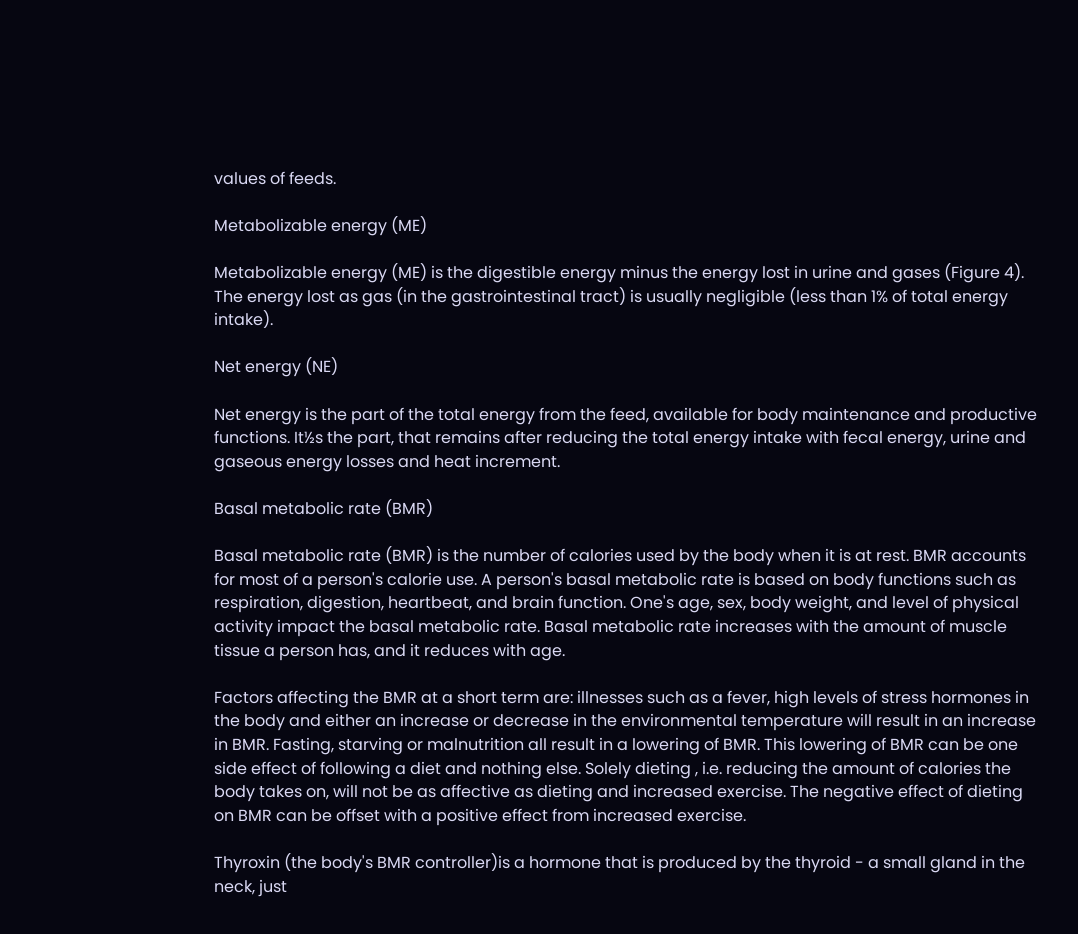values of feeds.

Metabolizable energy (ME)

Metabolizable energy (ME) is the digestible energy minus the energy lost in urine and gases (Figure 4). The energy lost as gas (in the gastrointestinal tract) is usually negligible (less than 1% of total energy intake).

Net energy (NE)

Net energy is the part of the total energy from the feed, available for body maintenance and productive functions. It½s the part, that remains after reducing the total energy intake with fecal energy, urine and gaseous energy losses and heat increment.

Basal metabolic rate (BMR)

Basal metabolic rate (BMR) is the number of calories used by the body when it is at rest. BMR accounts for most of a person's calorie use. A person's basal metabolic rate is based on body functions such as respiration, digestion, heartbeat, and brain function. One's age, sex, body weight, and level of physical activity impact the basal metabolic rate. Basal metabolic rate increases with the amount of muscle tissue a person has, and it reduces with age.

Factors affecting the BMR at a short term are: illnesses such as a fever, high levels of stress hormones in the body and either an increase or decrease in the environmental temperature will result in an increase in BMR. Fasting, starving or malnutrition all result in a lowering of BMR. This lowering of BMR can be one side effect of following a diet and nothing else. Solely dieting , i.e. reducing the amount of calories the body takes on, will not be as affective as dieting and increased exercise. The negative effect of dieting on BMR can be offset with a positive effect from increased exercise.

Thyroxin (the body's BMR controller)is a hormone that is produced by the thyroid - a small gland in the neck, just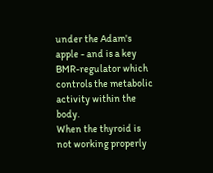under the Adam's apple - and is a key BMR-regulator which controls the metabolic activity within the body.
When the thyroid is not working properly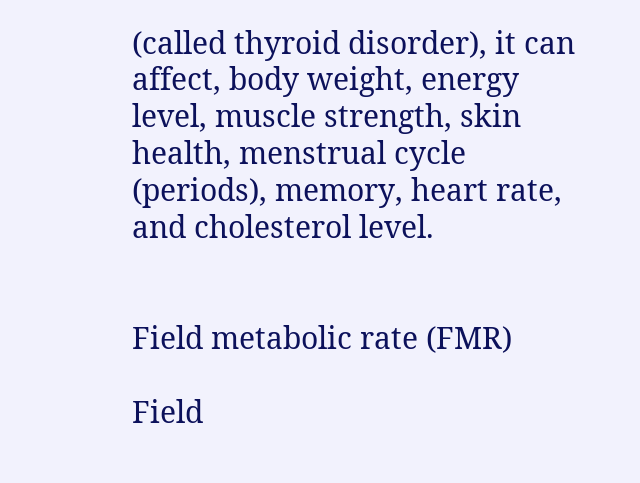(called thyroid disorder), it can affect, body weight, energy level, muscle strength, skin health, menstrual cycle (periods), memory, heart rate, and cholesterol level.


Field metabolic rate (FMR)

Field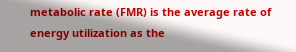metabolic rate (FMR) is the average rate of energy utilization as the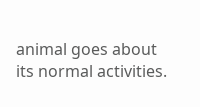animal goes about its normal activities.